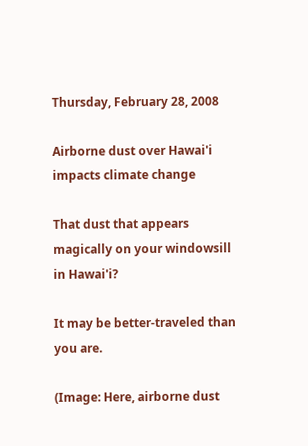Thursday, February 28, 2008

Airborne dust over Hawai'i impacts climate change

That dust that appears magically on your windowsill in Hawai'i?

It may be better-traveled than you are.

(Image: Here, airborne dust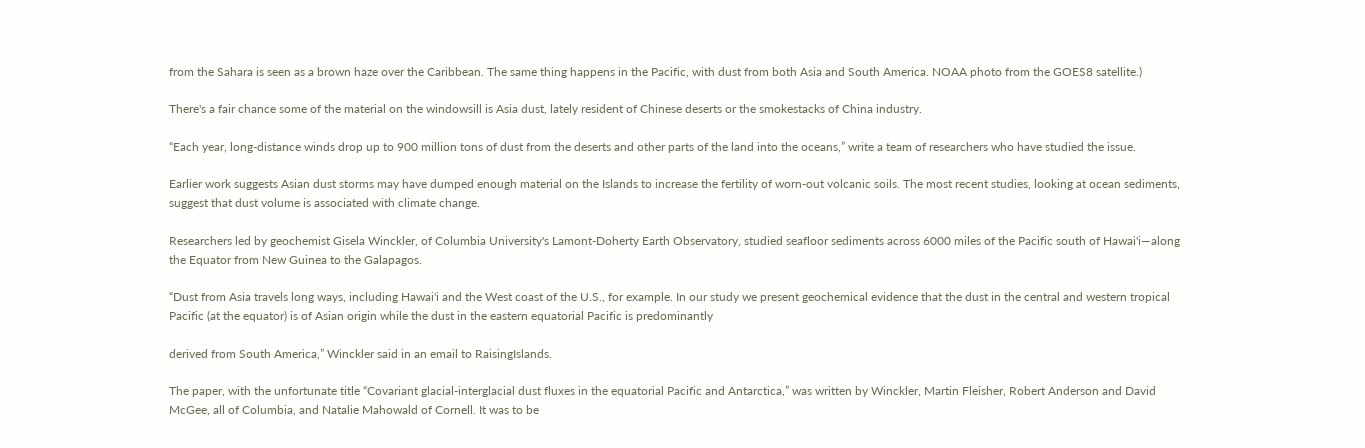from the Sahara is seen as a brown haze over the Caribbean. The same thing happens in the Pacific, with dust from both Asia and South America. NOAA photo from the GOES8 satellite.)

There's a fair chance some of the material on the windowsill is Asia dust, lately resident of Chinese deserts or the smokestacks of China industry.

“Each year, long-distance winds drop up to 900 million tons of dust from the deserts and other parts of the land into the oceans,” write a team of researchers who have studied the issue.

Earlier work suggests Asian dust storms may have dumped enough material on the Islands to increase the fertility of worn-out volcanic soils. The most recent studies, looking at ocean sediments, suggest that dust volume is associated with climate change.

Researchers led by geochemist Gisela Winckler, of Columbia University's Lamont-Doherty Earth Observatory, studied seafloor sediments across 6000 miles of the Pacific south of Hawai'i—along the Equator from New Guinea to the Galapagos.

“Dust from Asia travels long ways, including Hawai'i and the West coast of the U.S., for example. In our study we present geochemical evidence that the dust in the central and western tropical Pacific (at the equator) is of Asian origin while the dust in the eastern equatorial Pacific is predominantly

derived from South America,” Winckler said in an email to RaisingIslands.

The paper, with the unfortunate title “Covariant glacial-interglacial dust fluxes in the equatorial Pacific and Antarctica,” was written by Winckler, Martin Fleisher, Robert Anderson and David McGee, all of Columbia, and Natalie Mahowald of Cornell. It was to be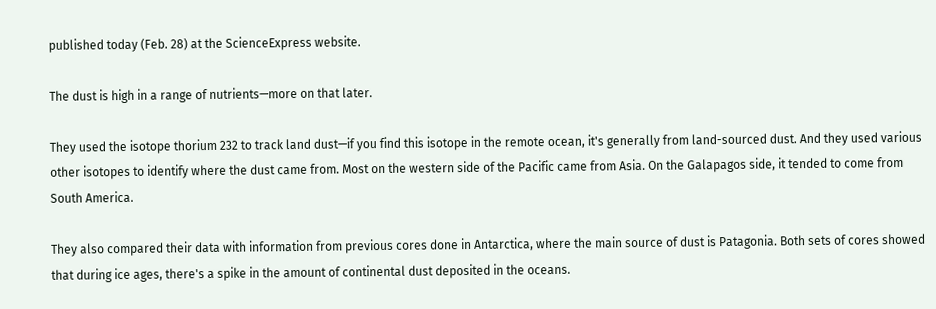published today (Feb. 28) at the ScienceExpress website.

The dust is high in a range of nutrients—more on that later.

They used the isotope thorium 232 to track land dust—if you find this isotope in the remote ocean, it's generally from land-sourced dust. And they used various other isotopes to identify where the dust came from. Most on the western side of the Pacific came from Asia. On the Galapagos side, it tended to come from South America.

They also compared their data with information from previous cores done in Antarctica, where the main source of dust is Patagonia. Both sets of cores showed that during ice ages, there's a spike in the amount of continental dust deposited in the oceans.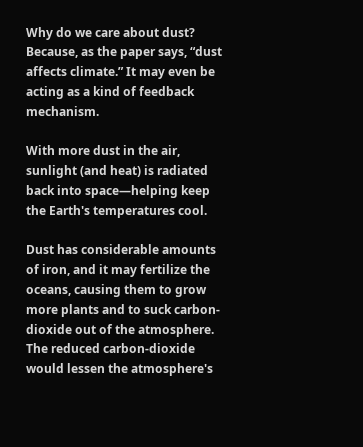Why do we care about dust? Because, as the paper says, “dust affects climate.” It may even be acting as a kind of feedback mechanism.

With more dust in the air, sunlight (and heat) is radiated back into space—helping keep the Earth's temperatures cool.

Dust has considerable amounts of iron, and it may fertilize the oceans, causing them to grow more plants and to suck carbon-dioxide out of the atmosphere. The reduced carbon-dioxide would lessen the atmosphere's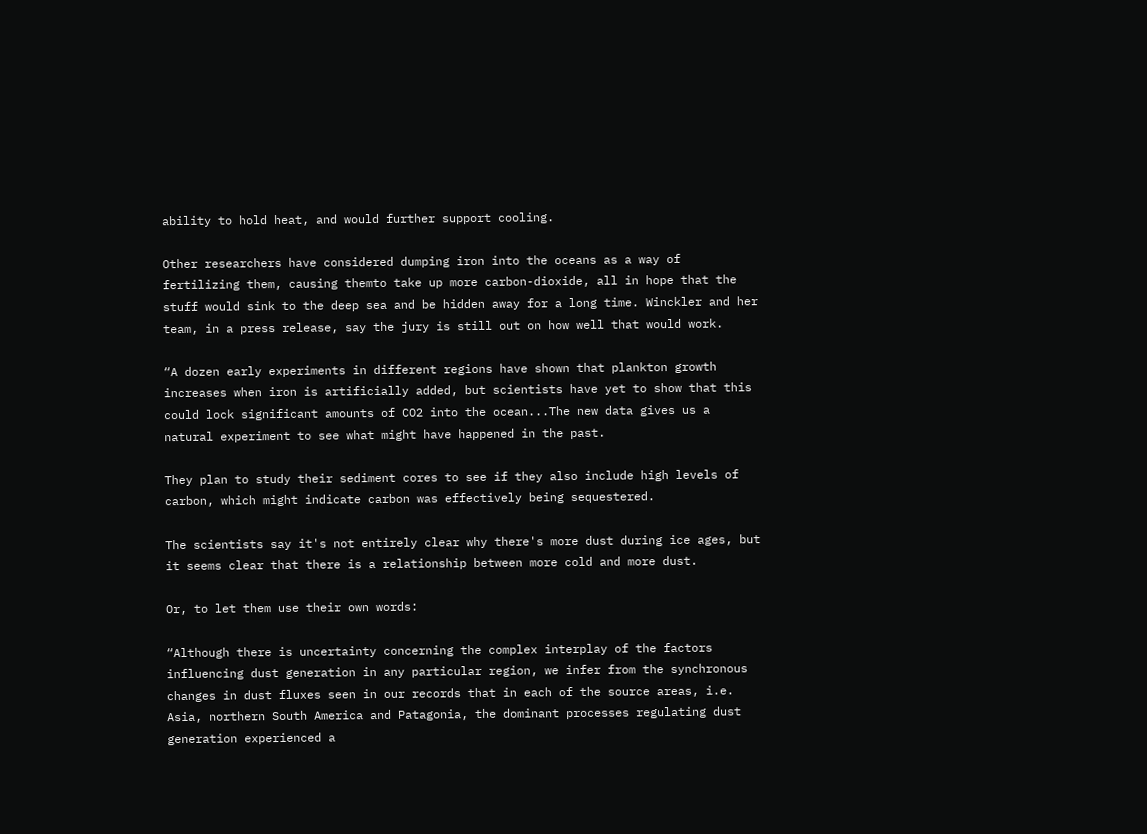ability to hold heat, and would further support cooling.

Other researchers have considered dumping iron into the oceans as a way of fertilizing them, causing themto take up more carbon-dioxide, all in hope that the stuff would sink to the deep sea and be hidden away for a long time. Winckler and her team, in a press release, say the jury is still out on how well that would work.

“A dozen early experiments in different regions have shown that plankton growth increases when iron is artificially added, but scientists have yet to show that this could lock significant amounts of CO2 into the ocean...The new data gives us a natural experiment to see what might have happened in the past.

They plan to study their sediment cores to see if they also include high levels of carbon, which might indicate carbon was effectively being sequestered.

The scientists say it's not entirely clear why there's more dust during ice ages, but it seems clear that there is a relationship between more cold and more dust.

Or, to let them use their own words:

“Although there is uncertainty concerning the complex interplay of the factors influencing dust generation in any particular region, we infer from the synchronous changes in dust fluxes seen in our records that in each of the source areas, i.e. Asia, northern South America and Patagonia, the dominant processes regulating dust generation experienced a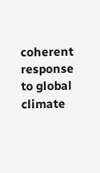coherent response to global climate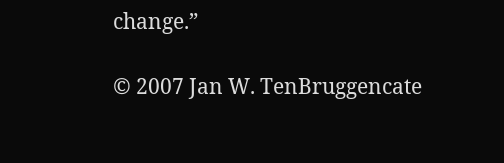change.”

© 2007 Jan W. TenBruggencate